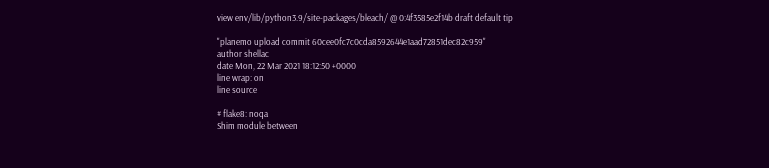view env/lib/python3.9/site-packages/bleach/ @ 0:4f3585e2f14b draft default tip

"planemo upload commit 60cee0fc7c0cda8592644e1aad72851dec82c959"
author shellac
date Mon, 22 Mar 2021 18:12:50 +0000
line wrap: on
line source

# flake8: noqa
Shim module between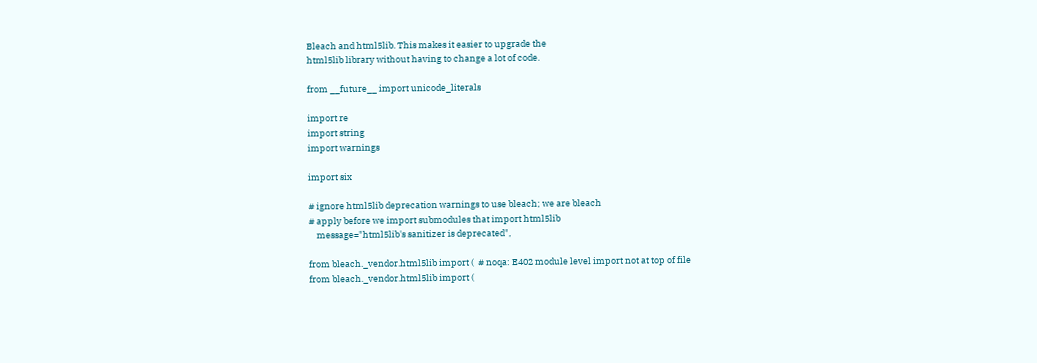Bleach and html5lib. This makes it easier to upgrade the
html5lib library without having to change a lot of code.

from __future__ import unicode_literals

import re
import string
import warnings

import six

# ignore html5lib deprecation warnings to use bleach; we are bleach
# apply before we import submodules that import html5lib
    message="html5lib's sanitizer is deprecated",

from bleach._vendor.html5lib import (  # noqa: E402 module level import not at top of file
from bleach._vendor.html5lib import (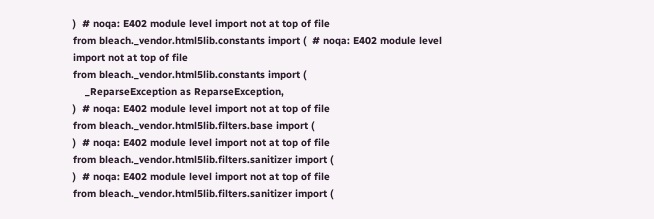)  # noqa: E402 module level import not at top of file
from bleach._vendor.html5lib.constants import (  # noqa: E402 module level import not at top of file
from bleach._vendor.html5lib.constants import (
    _ReparseException as ReparseException,
)  # noqa: E402 module level import not at top of file
from bleach._vendor.html5lib.filters.base import (
)  # noqa: E402 module level import not at top of file
from bleach._vendor.html5lib.filters.sanitizer import (
)  # noqa: E402 module level import not at top of file
from bleach._vendor.html5lib.filters.sanitizer import (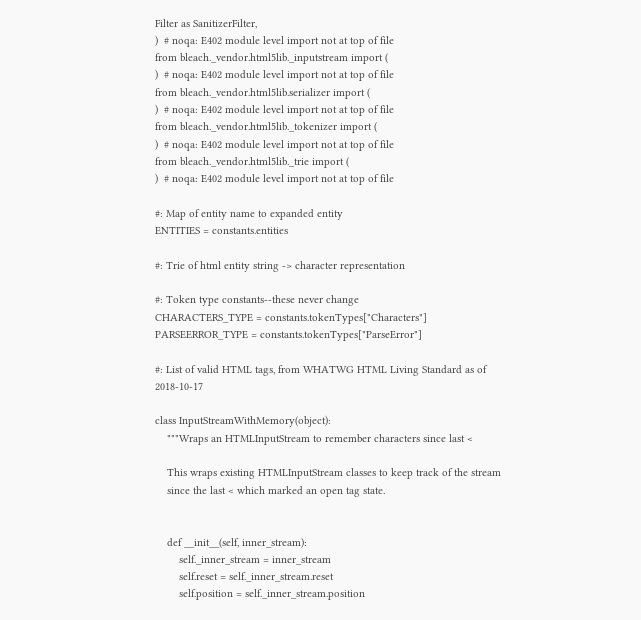Filter as SanitizerFilter,
)  # noqa: E402 module level import not at top of file
from bleach._vendor.html5lib._inputstream import (
)  # noqa: E402 module level import not at top of file
from bleach._vendor.html5lib.serializer import (
)  # noqa: E402 module level import not at top of file
from bleach._vendor.html5lib._tokenizer import (
)  # noqa: E402 module level import not at top of file
from bleach._vendor.html5lib._trie import (
)  # noqa: E402 module level import not at top of file

#: Map of entity name to expanded entity
ENTITIES = constants.entities

#: Trie of html entity string -> character representation

#: Token type constants--these never change
CHARACTERS_TYPE = constants.tokenTypes["Characters"]
PARSEERROR_TYPE = constants.tokenTypes["ParseError"]

#: List of valid HTML tags, from WHATWG HTML Living Standard as of 2018-10-17

class InputStreamWithMemory(object):
    """Wraps an HTMLInputStream to remember characters since last <

    This wraps existing HTMLInputStream classes to keep track of the stream
    since the last < which marked an open tag state.


    def __init__(self, inner_stream):
        self._inner_stream = inner_stream
        self.reset = self._inner_stream.reset
        self.position = self._inner_stream.position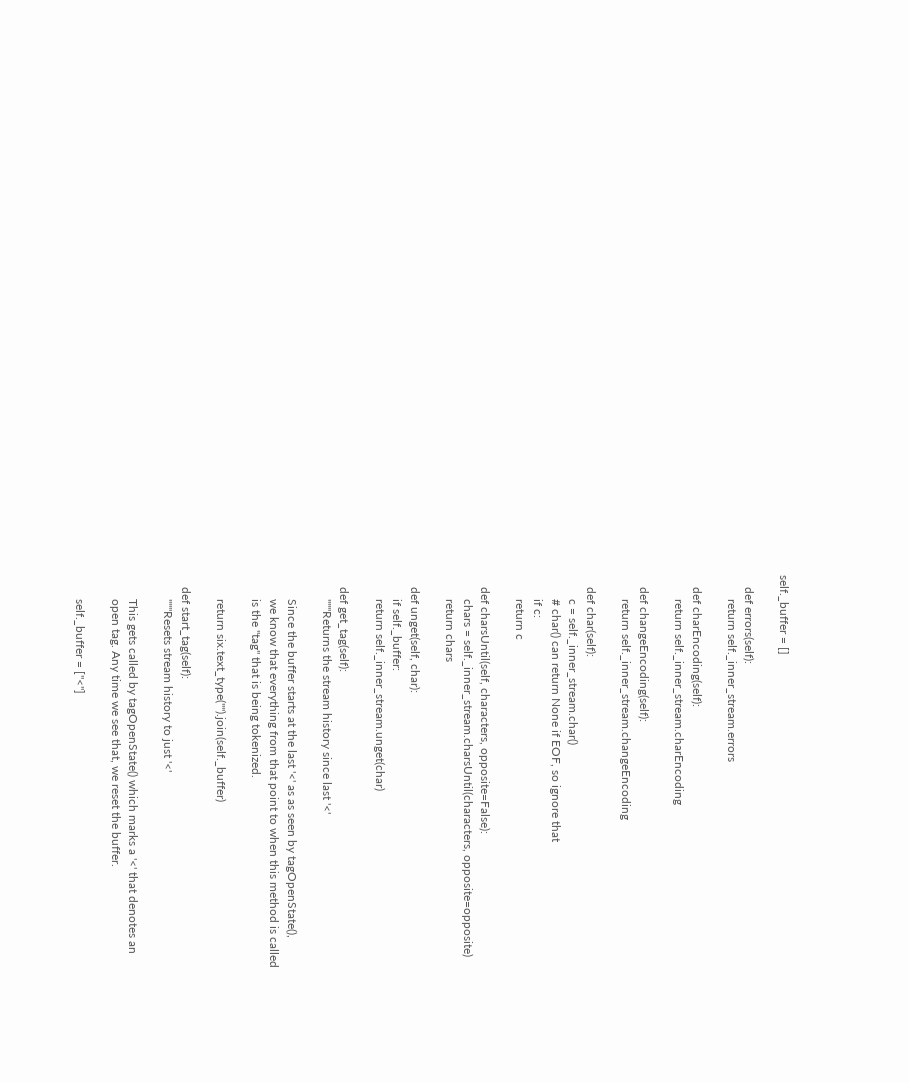self._buffer = []

    def errors(self):
        return self._inner_stream.errors

    def charEncoding(self):
        return self._inner_stream.charEncoding

    def changeEncoding(self):
        return self._inner_stream.changeEncoding

    def char(self):
        c = self._inner_stream.char()
        # char() can return None if EOF, so ignore that
        if c:
        return c

    def charsUntil(self, characters, opposite=False):
        chars = self._inner_stream.charsUntil(characters, opposite=opposite)
        return chars

    def unget(self, char):
        if self._buffer:
        return self._inner_stream.unget(char)

    def get_tag(self):
        """Returns the stream history since last '<'

        Since the buffer starts at the last '<' as as seen by tagOpenState(),
        we know that everything from that point to when this method is called
        is the "tag" that is being tokenized.

        return six.text_type("").join(self._buffer)

    def start_tag(self):
        """Resets stream history to just '<'

        This gets called by tagOpenState() which marks a '<' that denotes an
        open tag. Any time we see that, we reset the buffer.

        self._buffer = ["<"]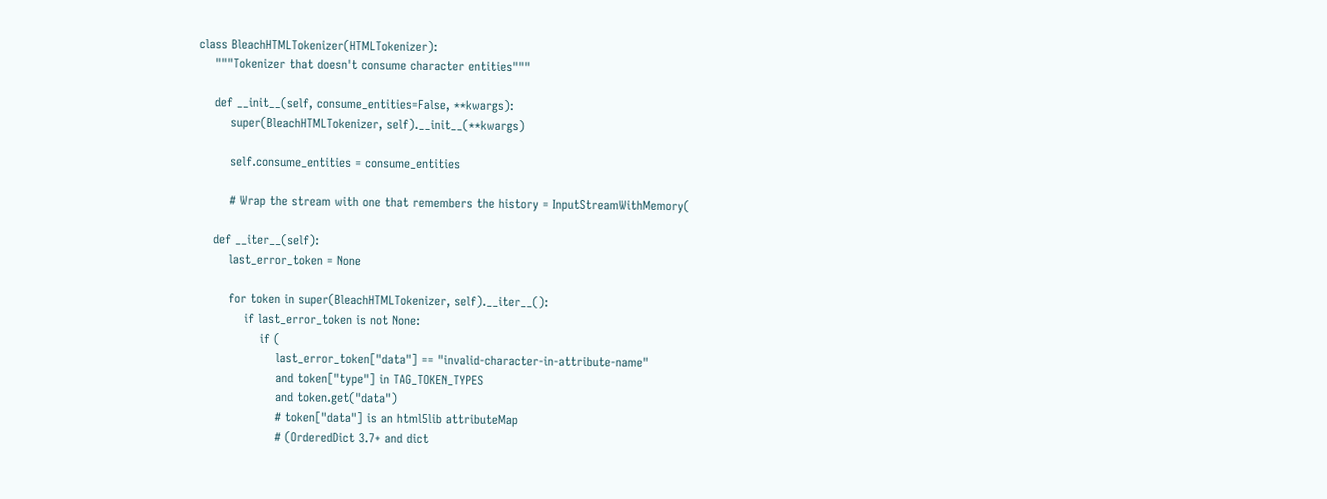class BleachHTMLTokenizer(HTMLTokenizer):
    """Tokenizer that doesn't consume character entities"""

    def __init__(self, consume_entities=False, **kwargs):
        super(BleachHTMLTokenizer, self).__init__(**kwargs)

        self.consume_entities = consume_entities

        # Wrap the stream with one that remembers the history = InputStreamWithMemory(

    def __iter__(self):
        last_error_token = None

        for token in super(BleachHTMLTokenizer, self).__iter__():
            if last_error_token is not None:
                if (
                    last_error_token["data"] == "invalid-character-in-attribute-name"
                    and token["type"] in TAG_TOKEN_TYPES
                    and token.get("data")
                    # token["data"] is an html5lib attributeMap
                    # (OrderedDict 3.7+ and dict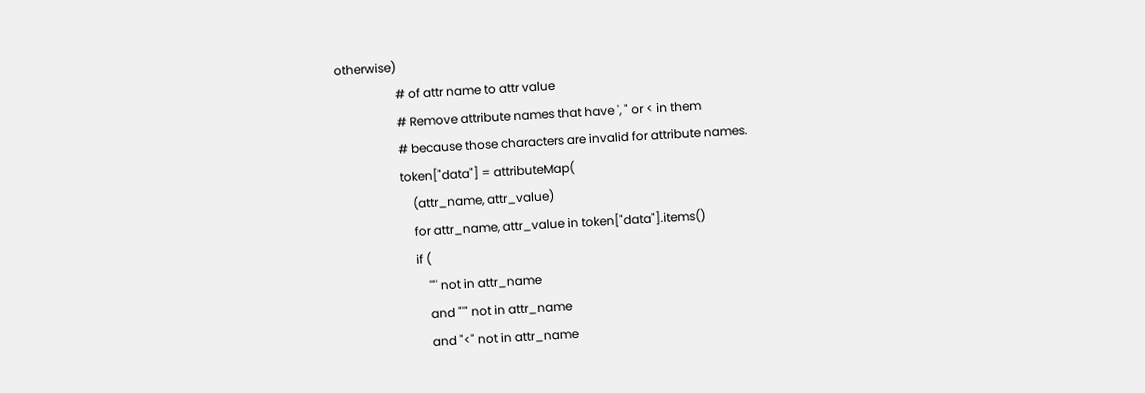otherwise)
                    # of attr name to attr value
                    # Remove attribute names that have ', " or < in them
                    # because those characters are invalid for attribute names.
                    token["data"] = attributeMap(
                        (attr_name, attr_value)
                        for attr_name, attr_value in token["data"].items()
                        if (
                            '"' not in attr_name
                            and "'" not in attr_name
                            and "<" not in attr_name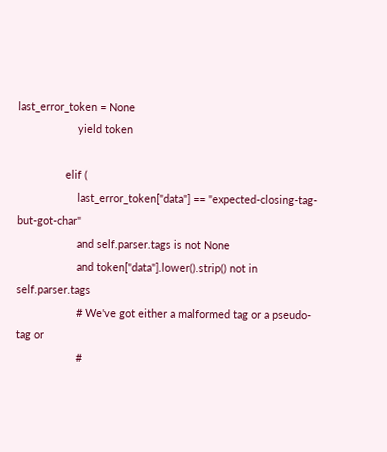last_error_token = None
                    yield token

                elif (
                    last_error_token["data"] == "expected-closing-tag-but-got-char"
                    and self.parser.tags is not None
                    and token["data"].lower().strip() not in self.parser.tags
                    # We've got either a malformed tag or a pseudo-tag or
                    #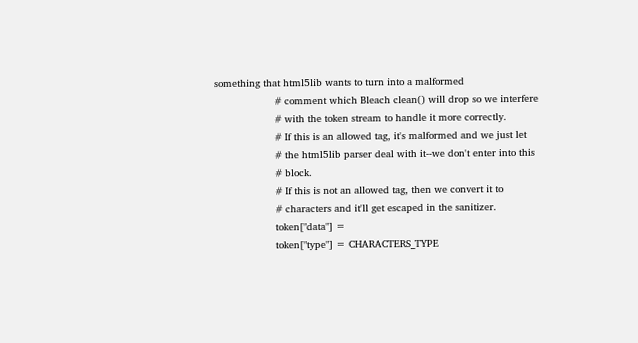something that html5lib wants to turn into a malformed
                    # comment which Bleach clean() will drop so we interfere
                    # with the token stream to handle it more correctly.
                    # If this is an allowed tag, it's malformed and we just let
                    # the html5lib parser deal with it--we don't enter into this
                    # block.
                    # If this is not an allowed tag, then we convert it to
                    # characters and it'll get escaped in the sanitizer.
                    token["data"] =
                    token["type"] = CHARACTERS_TYPE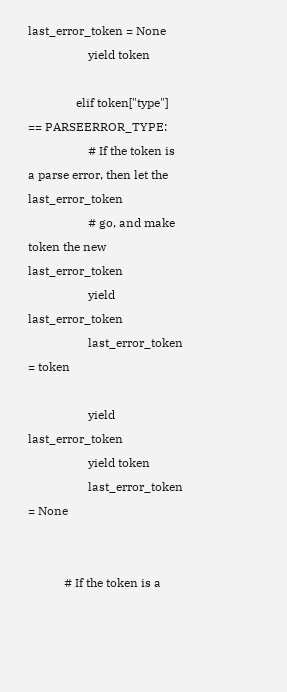last_error_token = None
                    yield token

                elif token["type"] == PARSEERROR_TYPE:
                    # If the token is a parse error, then let the last_error_token
                    # go, and make token the new last_error_token
                    yield last_error_token
                    last_error_token = token

                    yield last_error_token
                    yield token
                    last_error_token = None


            # If the token is a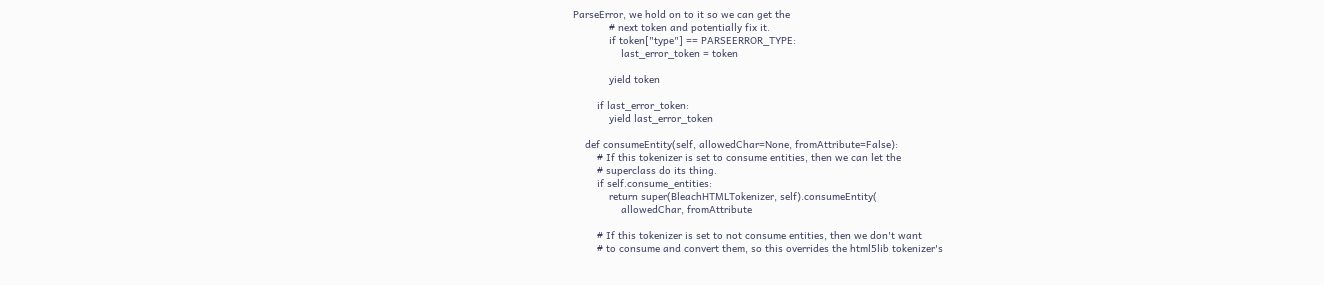ParseError, we hold on to it so we can get the
            # next token and potentially fix it.
            if token["type"] == PARSEERROR_TYPE:
                last_error_token = token

            yield token

        if last_error_token:
            yield last_error_token

    def consumeEntity(self, allowedChar=None, fromAttribute=False):
        # If this tokenizer is set to consume entities, then we can let the
        # superclass do its thing.
        if self.consume_entities:
            return super(BleachHTMLTokenizer, self).consumeEntity(
                allowedChar, fromAttribute

        # If this tokenizer is set to not consume entities, then we don't want
        # to consume and convert them, so this overrides the html5lib tokenizer's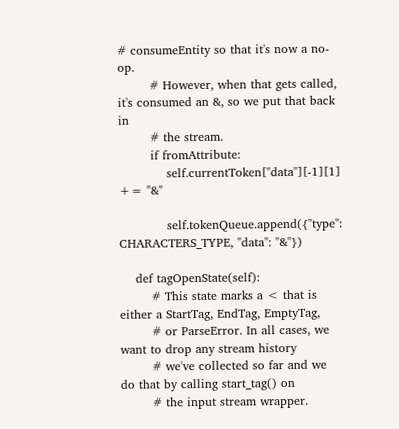# consumeEntity so that it's now a no-op.
        # However, when that gets called, it's consumed an &, so we put that back in
        # the stream.
        if fromAttribute:
            self.currentToken["data"][-1][1] += "&"

            self.tokenQueue.append({"type": CHARACTERS_TYPE, "data": "&"})

    def tagOpenState(self):
        # This state marks a < that is either a StartTag, EndTag, EmptyTag,
        # or ParseError. In all cases, we want to drop any stream history
        # we've collected so far and we do that by calling start_tag() on
        # the input stream wrapper.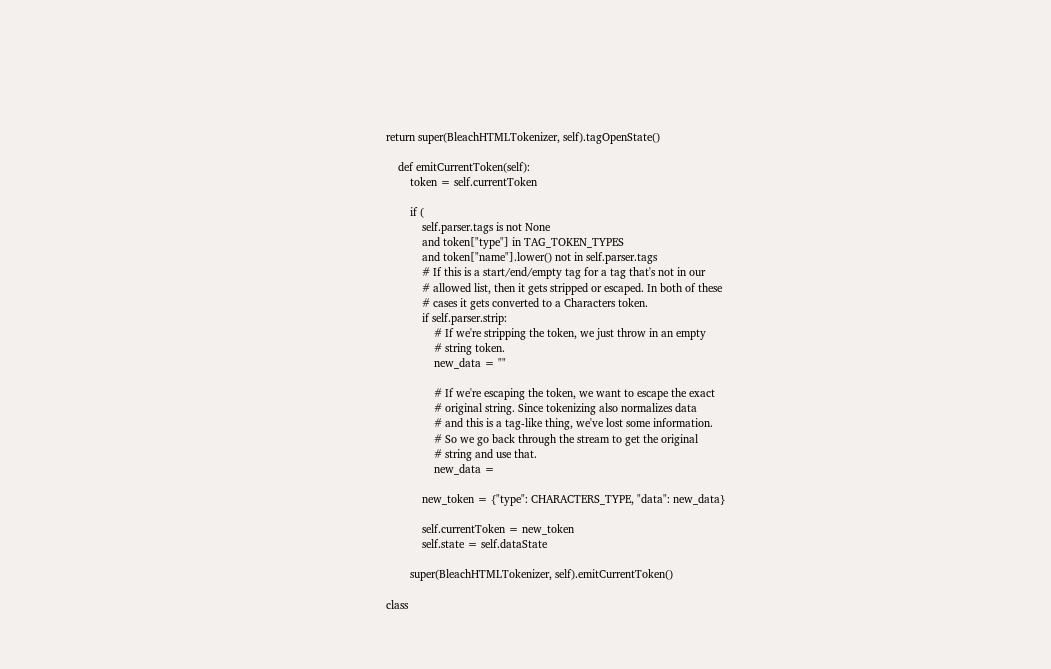return super(BleachHTMLTokenizer, self).tagOpenState()

    def emitCurrentToken(self):
        token = self.currentToken

        if (
            self.parser.tags is not None
            and token["type"] in TAG_TOKEN_TYPES
            and token["name"].lower() not in self.parser.tags
            # If this is a start/end/empty tag for a tag that's not in our
            # allowed list, then it gets stripped or escaped. In both of these
            # cases it gets converted to a Characters token.
            if self.parser.strip:
                # If we're stripping the token, we just throw in an empty
                # string token.
                new_data = ""

                # If we're escaping the token, we want to escape the exact
                # original string. Since tokenizing also normalizes data
                # and this is a tag-like thing, we've lost some information.
                # So we go back through the stream to get the original
                # string and use that.
                new_data =

            new_token = {"type": CHARACTERS_TYPE, "data": new_data}

            self.currentToken = new_token
            self.state = self.dataState

        super(BleachHTMLTokenizer, self).emitCurrentToken()

class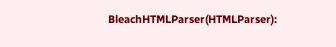BleachHTMLParser(HTMLParser):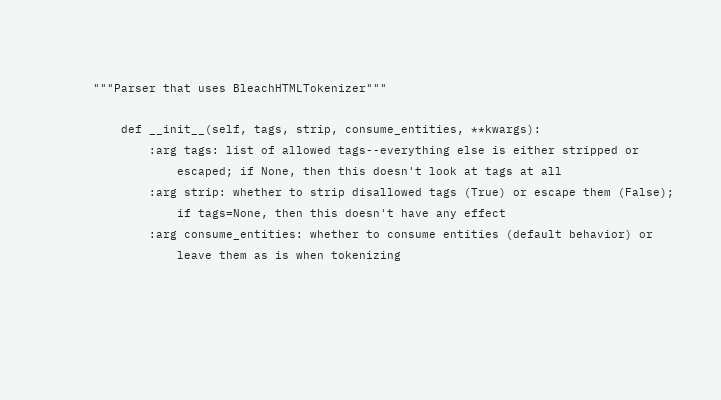"""Parser that uses BleachHTMLTokenizer"""

    def __init__(self, tags, strip, consume_entities, **kwargs):
        :arg tags: list of allowed tags--everything else is either stripped or
            escaped; if None, then this doesn't look at tags at all
        :arg strip: whether to strip disallowed tags (True) or escape them (False);
            if tags=None, then this doesn't have any effect
        :arg consume_entities: whether to consume entities (default behavior) or
            leave them as is when tokenizing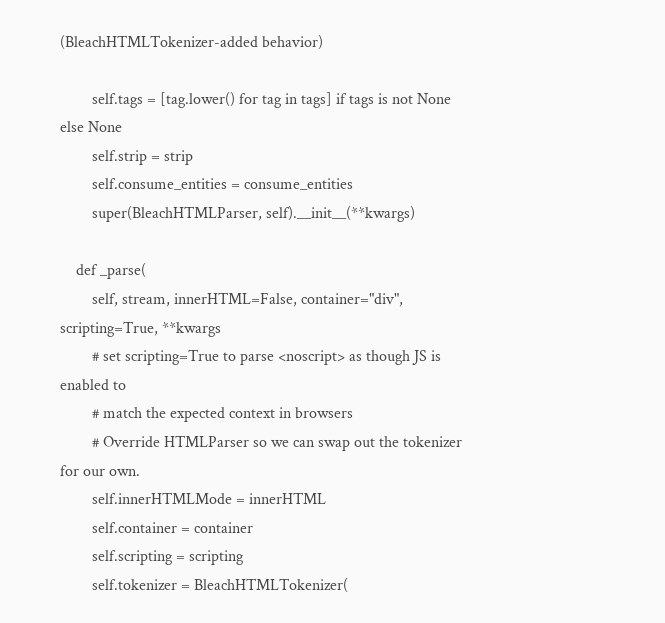(BleachHTMLTokenizer-added behavior)

        self.tags = [tag.lower() for tag in tags] if tags is not None else None
        self.strip = strip
        self.consume_entities = consume_entities
        super(BleachHTMLParser, self).__init__(**kwargs)

    def _parse(
        self, stream, innerHTML=False, container="div", scripting=True, **kwargs
        # set scripting=True to parse <noscript> as though JS is enabled to
        # match the expected context in browsers
        # Override HTMLParser so we can swap out the tokenizer for our own.
        self.innerHTMLMode = innerHTML
        self.container = container
        self.scripting = scripting
        self.tokenizer = BleachHTMLTokenizer(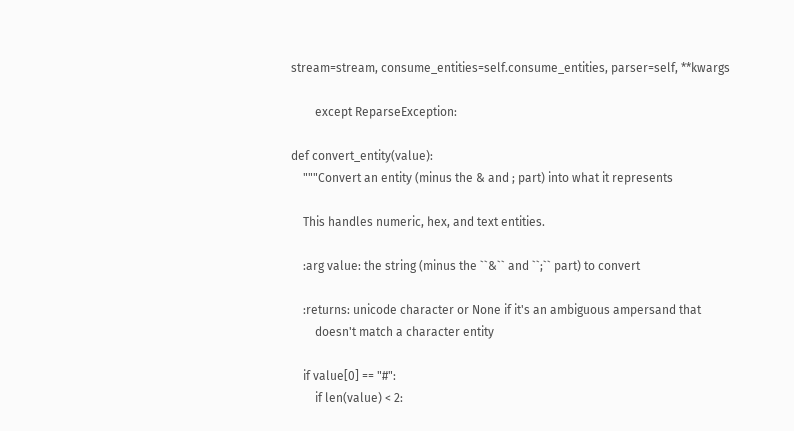stream=stream, consume_entities=self.consume_entities, parser=self, **kwargs

        except ReparseException:

def convert_entity(value):
    """Convert an entity (minus the & and ; part) into what it represents

    This handles numeric, hex, and text entities.

    :arg value: the string (minus the ``&`` and ``;`` part) to convert

    :returns: unicode character or None if it's an ambiguous ampersand that
        doesn't match a character entity

    if value[0] == "#":
        if len(value) < 2: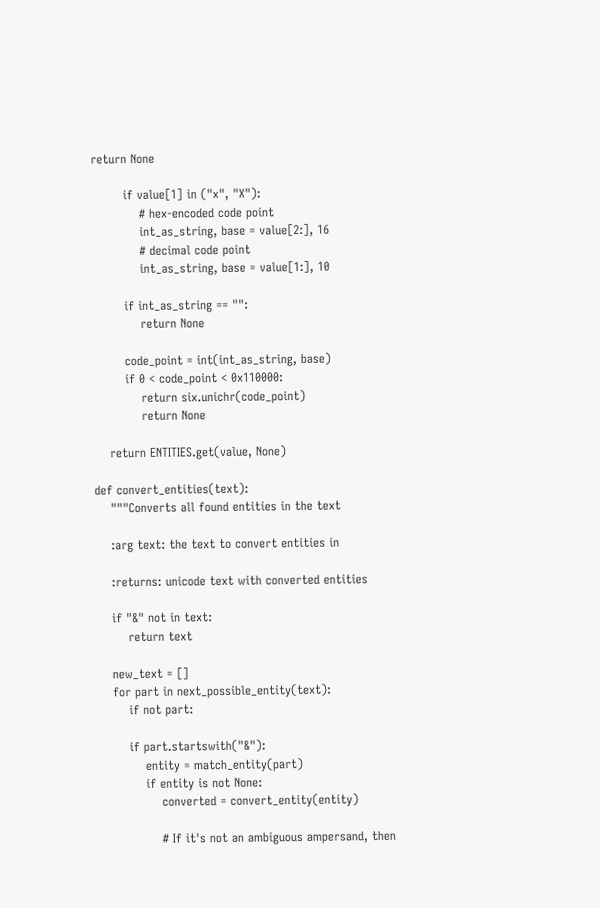return None

        if value[1] in ("x", "X"):
            # hex-encoded code point
            int_as_string, base = value[2:], 16
            # decimal code point
            int_as_string, base = value[1:], 10

        if int_as_string == "":
            return None

        code_point = int(int_as_string, base)
        if 0 < code_point < 0x110000:
            return six.unichr(code_point)
            return None

    return ENTITIES.get(value, None)

def convert_entities(text):
    """Converts all found entities in the text

    :arg text: the text to convert entities in

    :returns: unicode text with converted entities

    if "&" not in text:
        return text

    new_text = []
    for part in next_possible_entity(text):
        if not part:

        if part.startswith("&"):
            entity = match_entity(part)
            if entity is not None:
                converted = convert_entity(entity)

                # If it's not an ambiguous ampersand, then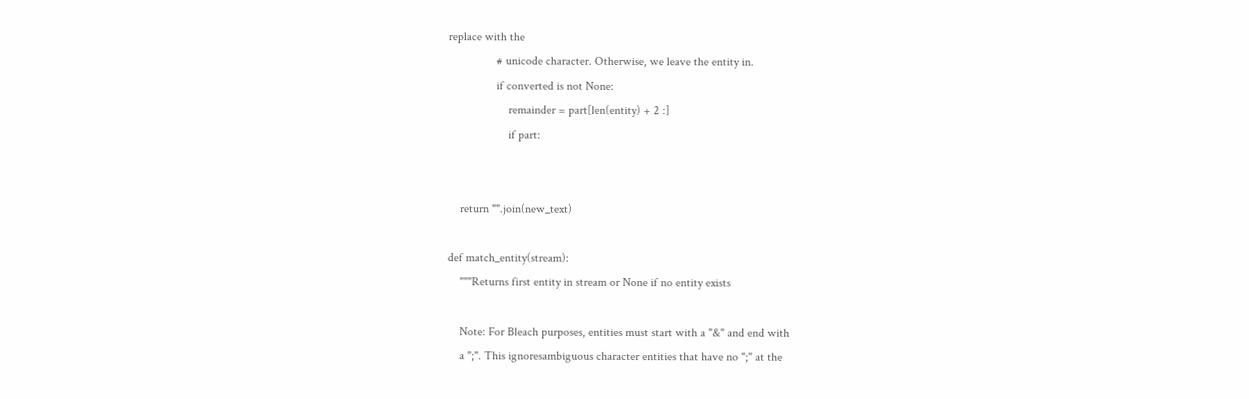replace with the
                # unicode character. Otherwise, we leave the entity in.
                if converted is not None:
                    remainder = part[len(entity) + 2 :]
                    if part:


    return "".join(new_text)

def match_entity(stream):
    """Returns first entity in stream or None if no entity exists

    Note: For Bleach purposes, entities must start with a "&" and end with
    a ";". This ignoresambiguous character entities that have no ";" at the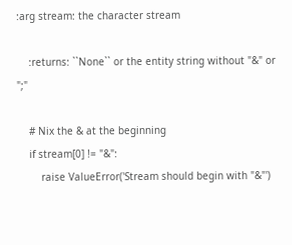:arg stream: the character stream

    :returns: ``None`` or the entity string without "&" or ";"

    # Nix the & at the beginning
    if stream[0] != "&":
        raise ValueError('Stream should begin with "&"')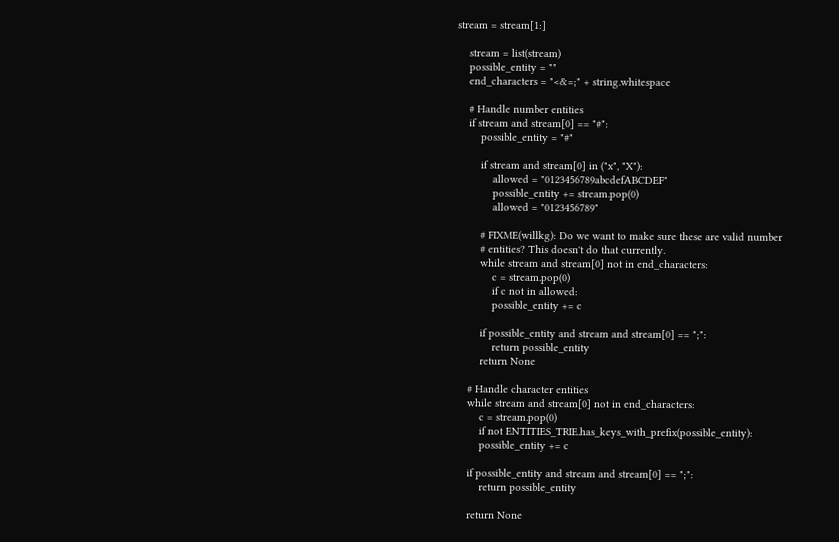stream = stream[1:]

    stream = list(stream)
    possible_entity = ""
    end_characters = "<&=;" + string.whitespace

    # Handle number entities
    if stream and stream[0] == "#":
        possible_entity = "#"

        if stream and stream[0] in ("x", "X"):
            allowed = "0123456789abcdefABCDEF"
            possible_entity += stream.pop(0)
            allowed = "0123456789"

        # FIXME(willkg): Do we want to make sure these are valid number
        # entities? This doesn't do that currently.
        while stream and stream[0] not in end_characters:
            c = stream.pop(0)
            if c not in allowed:
            possible_entity += c

        if possible_entity and stream and stream[0] == ";":
            return possible_entity
        return None

    # Handle character entities
    while stream and stream[0] not in end_characters:
        c = stream.pop(0)
        if not ENTITIES_TRIE.has_keys_with_prefix(possible_entity):
        possible_entity += c

    if possible_entity and stream and stream[0] == ";":
        return possible_entity

    return None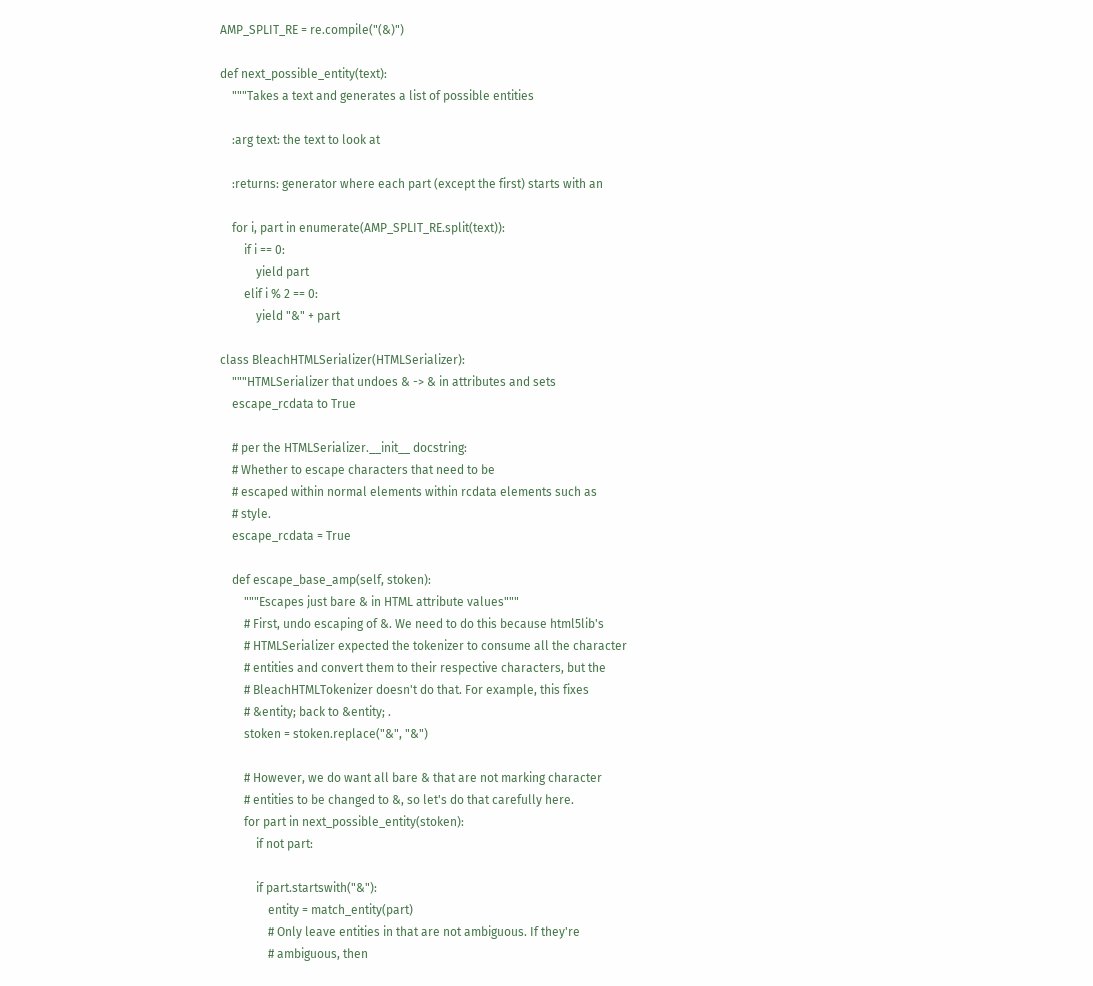AMP_SPLIT_RE = re.compile("(&)")

def next_possible_entity(text):
    """Takes a text and generates a list of possible entities

    :arg text: the text to look at

    :returns: generator where each part (except the first) starts with an

    for i, part in enumerate(AMP_SPLIT_RE.split(text)):
        if i == 0:
            yield part
        elif i % 2 == 0:
            yield "&" + part

class BleachHTMLSerializer(HTMLSerializer):
    """HTMLSerializer that undoes & -> & in attributes and sets
    escape_rcdata to True

    # per the HTMLSerializer.__init__ docstring:
    # Whether to escape characters that need to be
    # escaped within normal elements within rcdata elements such as
    # style.
    escape_rcdata = True

    def escape_base_amp(self, stoken):
        """Escapes just bare & in HTML attribute values"""
        # First, undo escaping of &. We need to do this because html5lib's
        # HTMLSerializer expected the tokenizer to consume all the character
        # entities and convert them to their respective characters, but the
        # BleachHTMLTokenizer doesn't do that. For example, this fixes
        # &entity; back to &entity; .
        stoken = stoken.replace("&", "&")

        # However, we do want all bare & that are not marking character
        # entities to be changed to &, so let's do that carefully here.
        for part in next_possible_entity(stoken):
            if not part:

            if part.startswith("&"):
                entity = match_entity(part)
                # Only leave entities in that are not ambiguous. If they're
                # ambiguous, then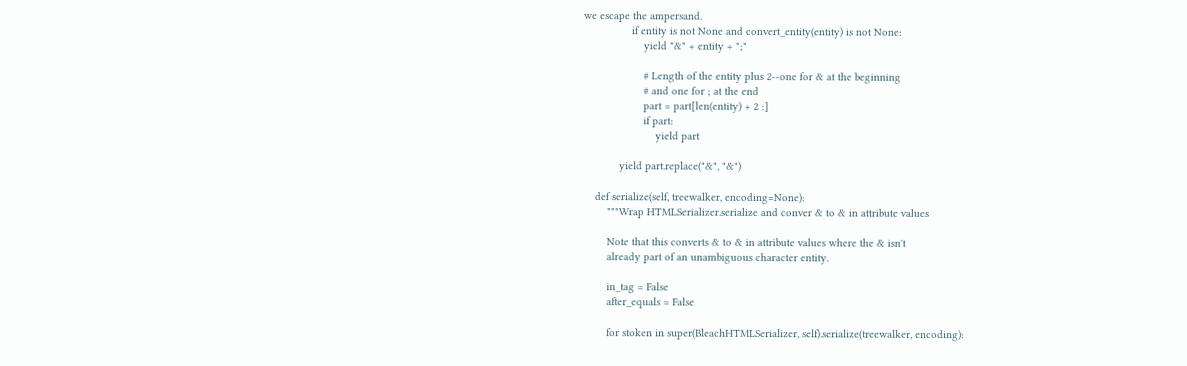we escape the ampersand.
                if entity is not None and convert_entity(entity) is not None:
                    yield "&" + entity + ";"

                    # Length of the entity plus 2--one for & at the beginning
                    # and one for ; at the end
                    part = part[len(entity) + 2 :]
                    if part:
                        yield part

            yield part.replace("&", "&")

    def serialize(self, treewalker, encoding=None):
        """Wrap HTMLSerializer.serialize and conver & to & in attribute values

        Note that this converts & to & in attribute values where the & isn't
        already part of an unambiguous character entity.

        in_tag = False
        after_equals = False

        for stoken in super(BleachHTMLSerializer, self).serialize(treewalker, encoding):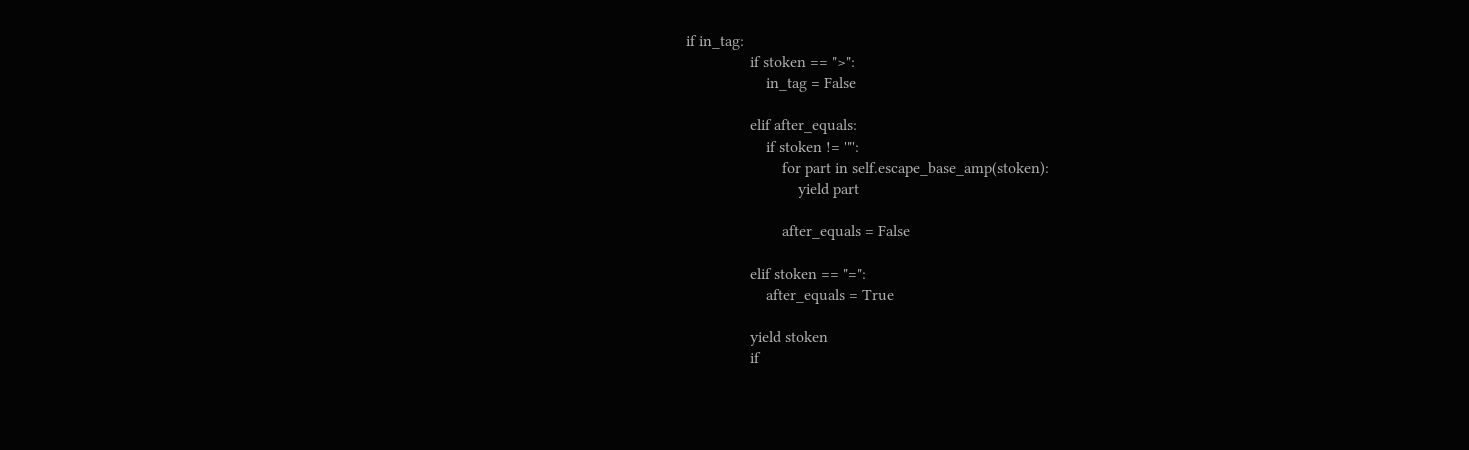if in_tag:
                if stoken == ">":
                    in_tag = False

                elif after_equals:
                    if stoken != '"':
                        for part in self.escape_base_amp(stoken):
                            yield part

                        after_equals = False

                elif stoken == "=":
                    after_equals = True

                yield stoken
                if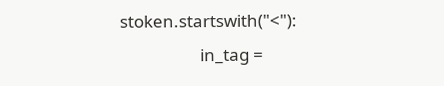stoken.startswith("<"):
                    in_tag =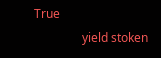True
                yield stoken